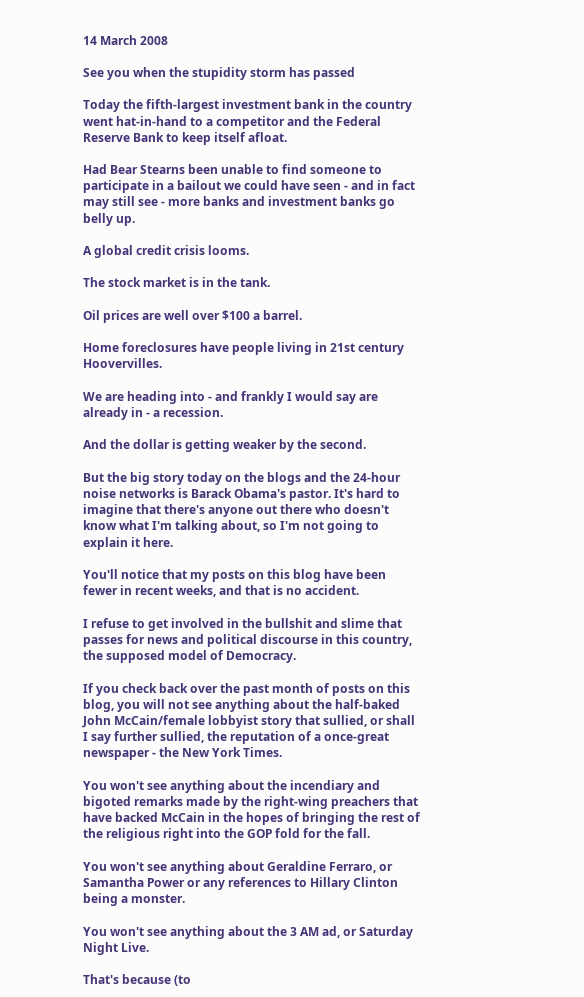14 March 2008

See you when the stupidity storm has passed

Today the fifth-largest investment bank in the country went hat-in-hand to a competitor and the Federal Reserve Bank to keep itself afloat.

Had Bear Stearns been unable to find someone to participate in a bailout we could have seen - and in fact may still see - more banks and investment banks go belly up.

A global credit crisis looms.

The stock market is in the tank.

Oil prices are well over $100 a barrel.

Home foreclosures have people living in 21st century Hoovervilles.

We are heading into - and frankly I would say are already in - a recession.

And the dollar is getting weaker by the second.

But the big story today on the blogs and the 24-hour noise networks is Barack Obama's pastor. It's hard to imagine that there's anyone out there who doesn't know what I'm talking about, so I'm not going to explain it here.

You'll notice that my posts on this blog have been fewer in recent weeks, and that is no accident.

I refuse to get involved in the bullshit and slime that passes for news and political discourse in this country, the supposed model of Democracy.

If you check back over the past month of posts on this blog, you will not see anything about the half-baked John McCain/female lobbyist story that sullied, or shall I say further sullied, the reputation of a once-great newspaper - the New York Times.

You won't see anything about the incendiary and bigoted remarks made by the right-wing preachers that have backed McCain in the hopes of bringing the rest of the religious right into the GOP fold for the fall.

You won't see anything about Geraldine Ferraro, or Samantha Power or any references to Hillary Clinton being a monster.

You won't see anything about the 3 AM ad, or Saturday Night Live.

That's because (to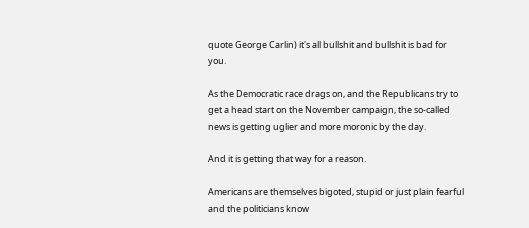quote George Carlin) it's all bullshit and bullshit is bad for you.

As the Democratic race drags on, and the Republicans try to get a head start on the November campaign, the so-called news is getting uglier and more moronic by the day.

And it is getting that way for a reason.

Americans are themselves bigoted, stupid or just plain fearful and the politicians know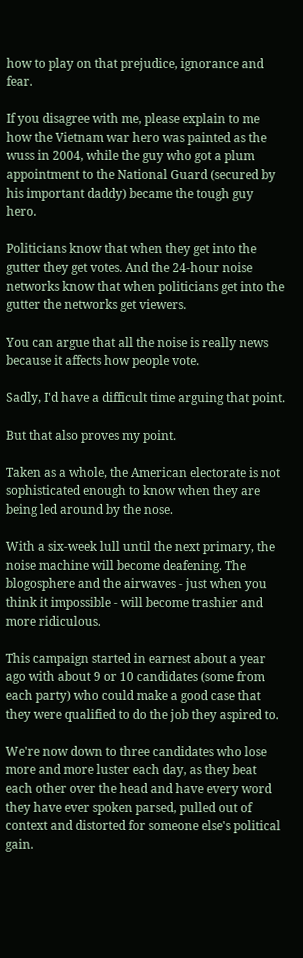how to play on that prejudice, ignorance and fear.

If you disagree with me, please explain to me how the Vietnam war hero was painted as the wuss in 2004, while the guy who got a plum appointment to the National Guard (secured by his important daddy) became the tough guy hero.

Politicians know that when they get into the gutter they get votes. And the 24-hour noise networks know that when politicians get into the gutter the networks get viewers.

You can argue that all the noise is really news because it affects how people vote.

Sadly, I'd have a difficult time arguing that point.

But that also proves my point.

Taken as a whole, the American electorate is not sophisticated enough to know when they are being led around by the nose.

With a six-week lull until the next primary, the noise machine will become deafening. The blogosphere and the airwaves - just when you think it impossible - will become trashier and more ridiculous.

This campaign started in earnest about a year ago with about 9 or 10 candidates (some from each party) who could make a good case that they were qualified to do the job they aspired to.

We're now down to three candidates who lose more and more luster each day, as they beat each other over the head and have every word they have ever spoken parsed, pulled out of context and distorted for someone else's political gain.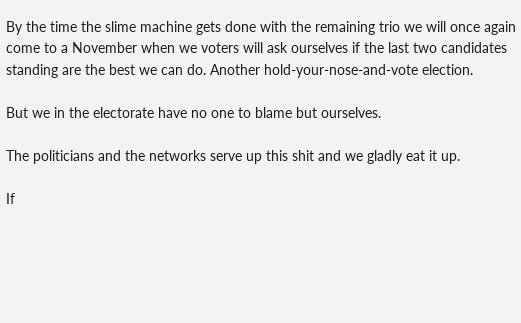By the time the slime machine gets done with the remaining trio we will once again come to a November when we voters will ask ourselves if the last two candidates standing are the best we can do. Another hold-your-nose-and-vote election.

But we in the electorate have no one to blame but ourselves.

The politicians and the networks serve up this shit and we gladly eat it up.

If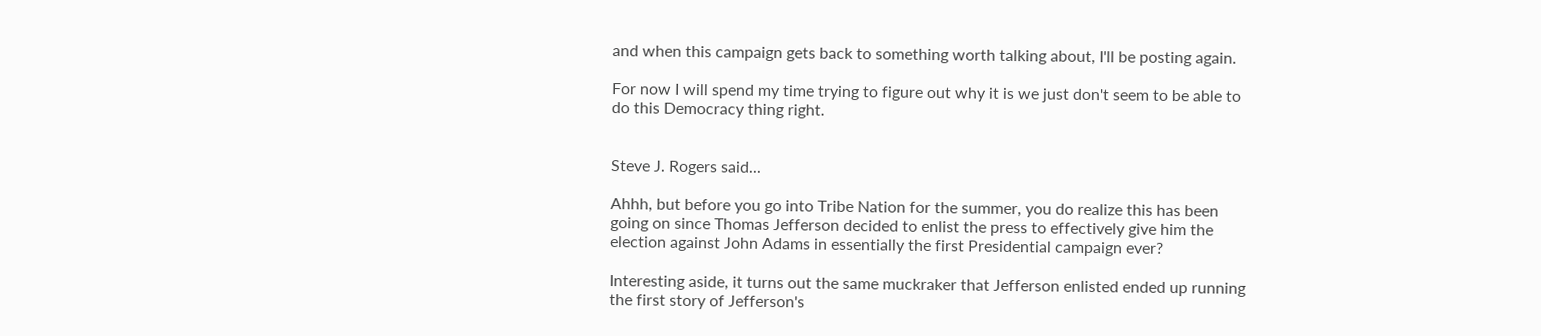and when this campaign gets back to something worth talking about, I'll be posting again.

For now I will spend my time trying to figure out why it is we just don't seem to be able to do this Democracy thing right.


Steve J. Rogers said...

Ahhh, but before you go into Tribe Nation for the summer, you do realize this has been going on since Thomas Jefferson decided to enlist the press to effectively give him the election against John Adams in essentially the first Presidential campaign ever?

Interesting aside, it turns out the same muckraker that Jefferson enlisted ended up running the first story of Jefferson's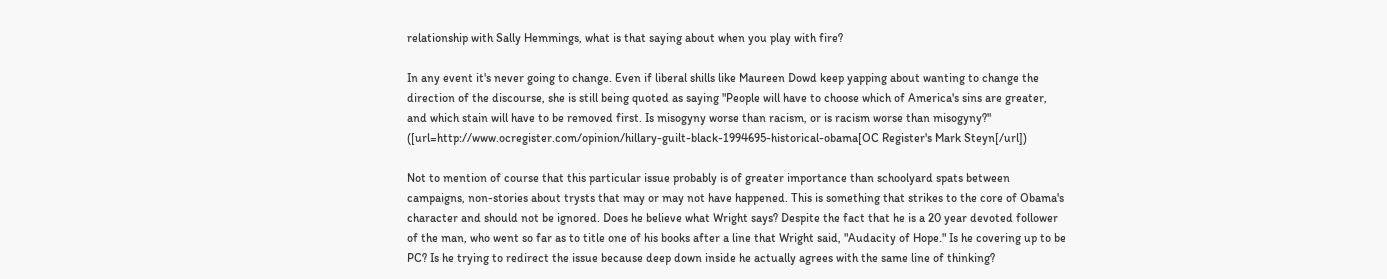relationship with Sally Hemmings, what is that saying about when you play with fire?

In any event it's never going to change. Even if liberal shills like Maureen Dowd keep yapping about wanting to change the direction of the discourse, she is still being quoted as saying "People will have to choose which of America's sins are greater, and which stain will have to be removed first. Is misogyny worse than racism, or is racism worse than misogyny?" ([url=http://www.ocregister.com/opinion/hillary-guilt-black-1994695-historical-obama[OC Register's Mark Steyn[/url])

Not to mention of course that this particular issue probably is of greater importance than schoolyard spats between campaigns, non-stories about trysts that may or may not have happened. This is something that strikes to the core of Obama's character and should not be ignored. Does he believe what Wright says? Despite the fact that he is a 20 year devoted follower of the man, who went so far as to title one of his books after a line that Wright said, "Audacity of Hope." Is he covering up to be PC? Is he trying to redirect the issue because deep down inside he actually agrees with the same line of thinking?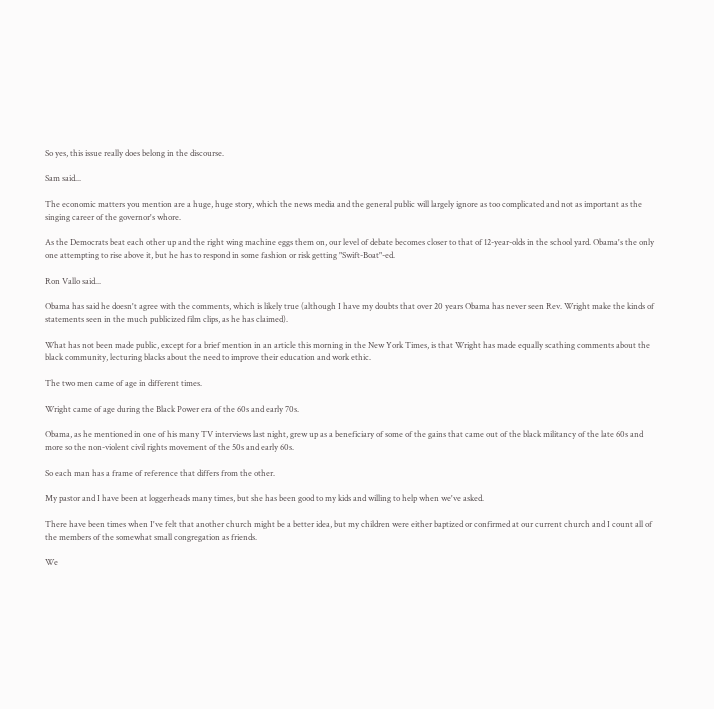So yes, this issue really does belong in the discourse.

Sam said...

The economic matters you mention are a huge, huge story, which the news media and the general public will largely ignore as too complicated and not as important as the singing career of the governor's whore.

As the Democrats beat each other up and the right wing machine eggs them on, our level of debate becomes closer to that of 12-year-olds in the school yard. Obama's the only one attempting to rise above it, but he has to respond in some fashion or risk getting "Swift-Boat"-ed.

Ron Vallo said...

Obama has said he doesn't agree with the comments, which is likely true (although I have my doubts that over 20 years Obama has never seen Rev. Wright make the kinds of statements seen in the much publicized film clips, as he has claimed).

What has not been made public, except for a brief mention in an article this morning in the New York Times, is that Wright has made equally scathing comments about the black community, lecturing blacks about the need to improve their education and work ethic.

The two men came of age in different times.

Wright came of age during the Black Power era of the 60s and early 70s.

Obama, as he mentioned in one of his many TV interviews last night, grew up as a beneficiary of some of the gains that came out of the black militancy of the late 60s and more so the non-violent civil rights movement of the 50s and early 60s.

So each man has a frame of reference that differs from the other.

My pastor and I have been at loggerheads many times, but she has been good to my kids and willing to help when we've asked.

There have been times when I've felt that another church might be a better idea, but my children were either baptized or confirmed at our current church and I count all of the members of the somewhat small congregation as friends.

We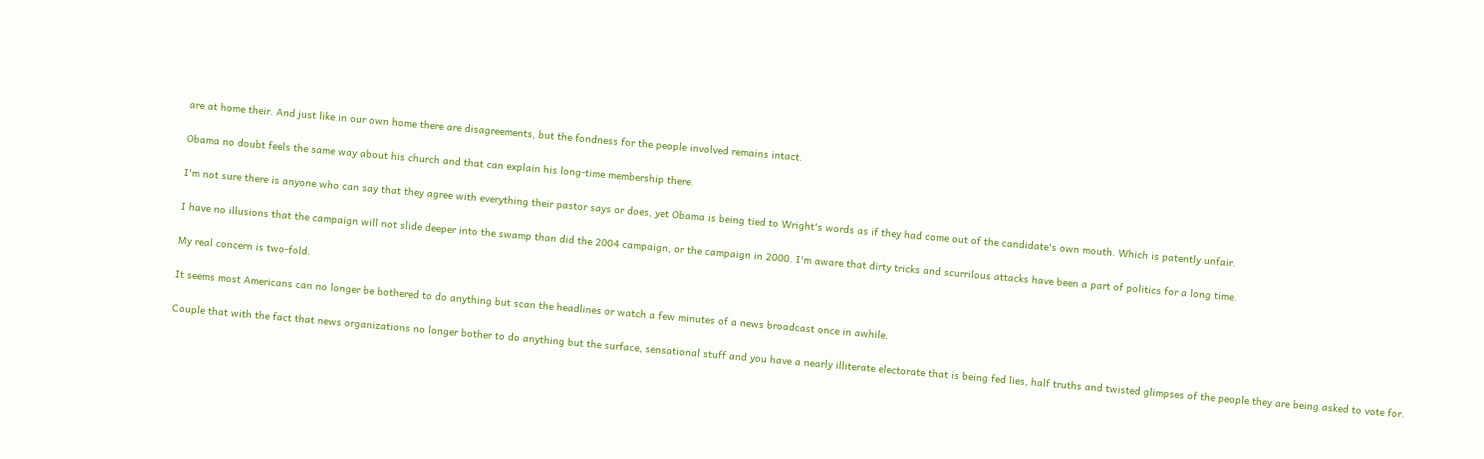are at home their. And just like in our own home there are disagreements, but the fondness for the people involved remains intact.

Obama no doubt feels the same way about his church and that can explain his long-time membership there.

I'm not sure there is anyone who can say that they agree with everything their pastor says or does, yet Obama is being tied to Wright's words as if they had come out of the candidate's own mouth. Which is patently unfair.

I have no illusions that the campaign will not slide deeper into the swamp than did the 2004 campaign, or the campaign in 2000. I'm aware that dirty tricks and scurrilous attacks have been a part of politics for a long time.

My real concern is two-fold.

It seems most Americans can no longer be bothered to do anything but scan the headlines or watch a few minutes of a news broadcast once in awhile.

Couple that with the fact that news organizations no longer bother to do anything but the surface, sensational stuff and you have a nearly illiterate electorate that is being fed lies, half truths and twisted glimpses of the people they are being asked to vote for.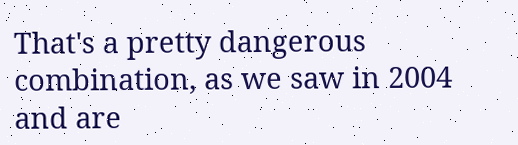That's a pretty dangerous combination, as we saw in 2004 and are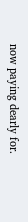now paying dearly for.